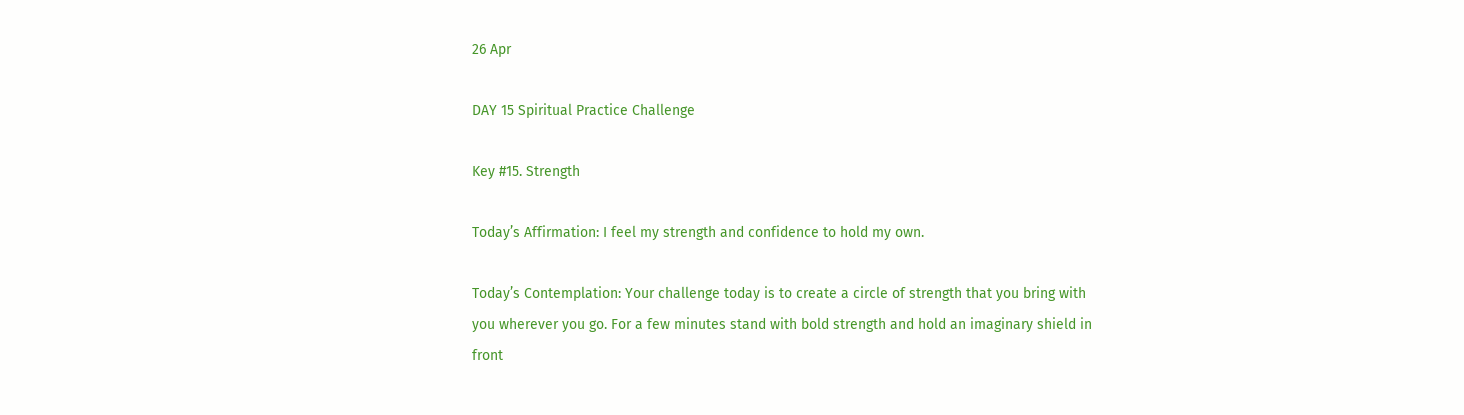26 Apr

DAY 15 Spiritual Practice Challenge

Key #15. Strength

Today’s Affirmation: I feel my strength and confidence to hold my own.

Today’s Contemplation: Your challenge today is to create a circle of strength that you bring with you wherever you go. For a few minutes stand with bold strength and hold an imaginary shield in front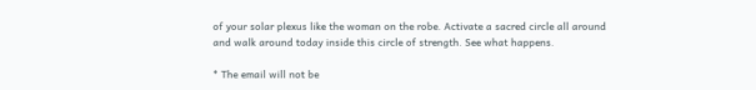of your solar plexus like the woman on the robe. Activate a sacred circle all around and walk around today inside this circle of strength. See what happens.

* The email will not be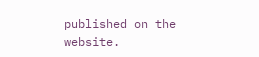published on the website.